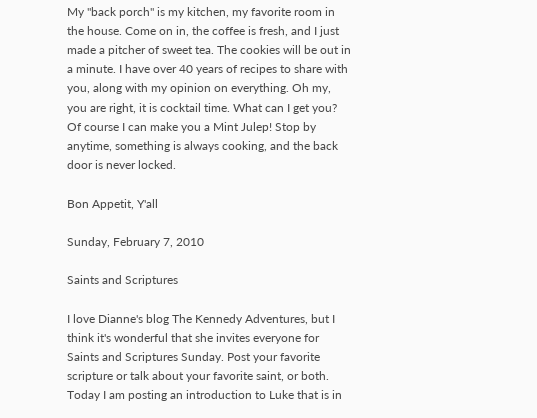My "back porch" is my kitchen, my favorite room in the house. Come on in, the coffee is fresh, and I just made a pitcher of sweet tea. The cookies will be out in a minute. I have over 40 years of recipes to share with you, along with my opinion on everything. Oh my, you are right, it is cocktail time. What can I get you? Of course I can make you a Mint Julep! Stop by anytime, something is always cooking, and the back door is never locked.

Bon Appetit, Y'all

Sunday, February 7, 2010

Saints and Scriptures

I love Dianne's blog The Kennedy Adventures, but I think it's wonderful that she invites everyone for Saints and Scriptures Sunday. Post your favorite scripture or talk about your favorite saint, or both. Today I am posting an introduction to Luke that is in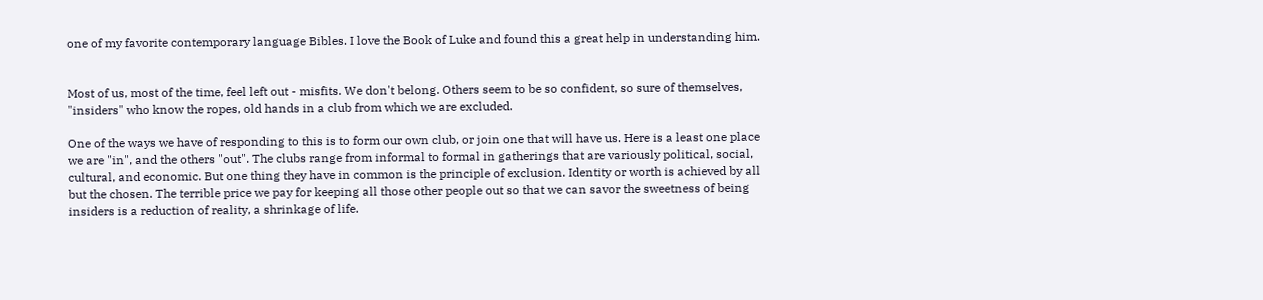one of my favorite contemporary language Bibles. I love the Book of Luke and found this a great help in understanding him.


Most of us, most of the time, feel left out - misfits. We don't belong. Others seem to be so confident, so sure of themselves, "insiders" who know the ropes, old hands in a club from which we are excluded.

One of the ways we have of responding to this is to form our own club, or join one that will have us. Here is a least one place we are "in", and the others "out". The clubs range from informal to formal in gatherings that are variously political, social, cultural, and economic. But one thing they have in common is the principle of exclusion. Identity or worth is achieved by all but the chosen. The terrible price we pay for keeping all those other people out so that we can savor the sweetness of being insiders is a reduction of reality, a shrinkage of life.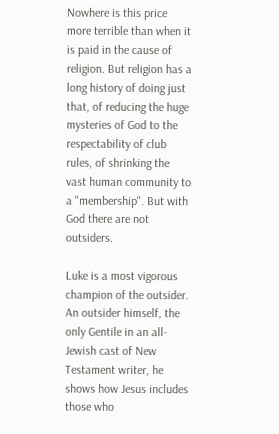Nowhere is this price more terrible than when it is paid in the cause of religion. But religion has a long history of doing just that, of reducing the huge mysteries of God to the respectability of club rules, of shrinking the vast human community to a "membership". But with God there are not outsiders.

Luke is a most vigorous champion of the outsider. An outsider himself, the only Gentile in an all-Jewish cast of New Testament writer, he shows how Jesus includes those who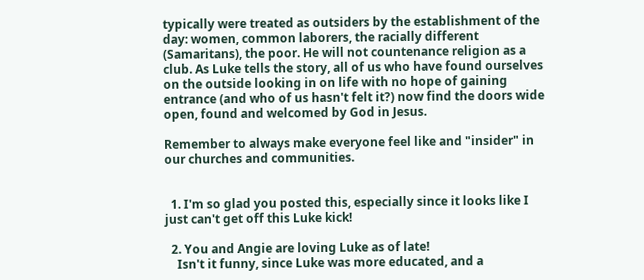typically were treated as outsiders by the establishment of the day: women, common laborers, the racially different (Samaritans), the poor. He will not countenance religion as a club. As Luke tells the story, all of us who have found ourselves on the outside looking in on life with no hope of gaining entrance (and who of us hasn't felt it?) now find the doors wide open, found and welcomed by God in Jesus.

Remember to always make everyone feel like and "insider" in our churches and communities.


  1. I'm so glad you posted this, especially since it looks like I just can't get off this Luke kick!

  2. You and Angie are loving Luke as of late!
    Isn't it funny, since Luke was more educated, and a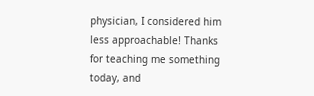physician, I considered him less approachable! Thanks for teaching me something today, and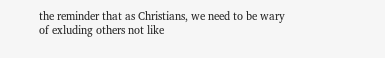the reminder that as Christians, we need to be wary of exluding others not like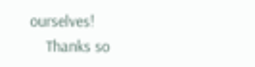ourselves!
    Thanks so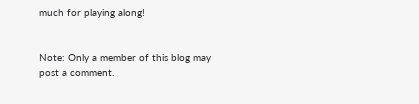much for playing along!


Note: Only a member of this blog may post a comment.